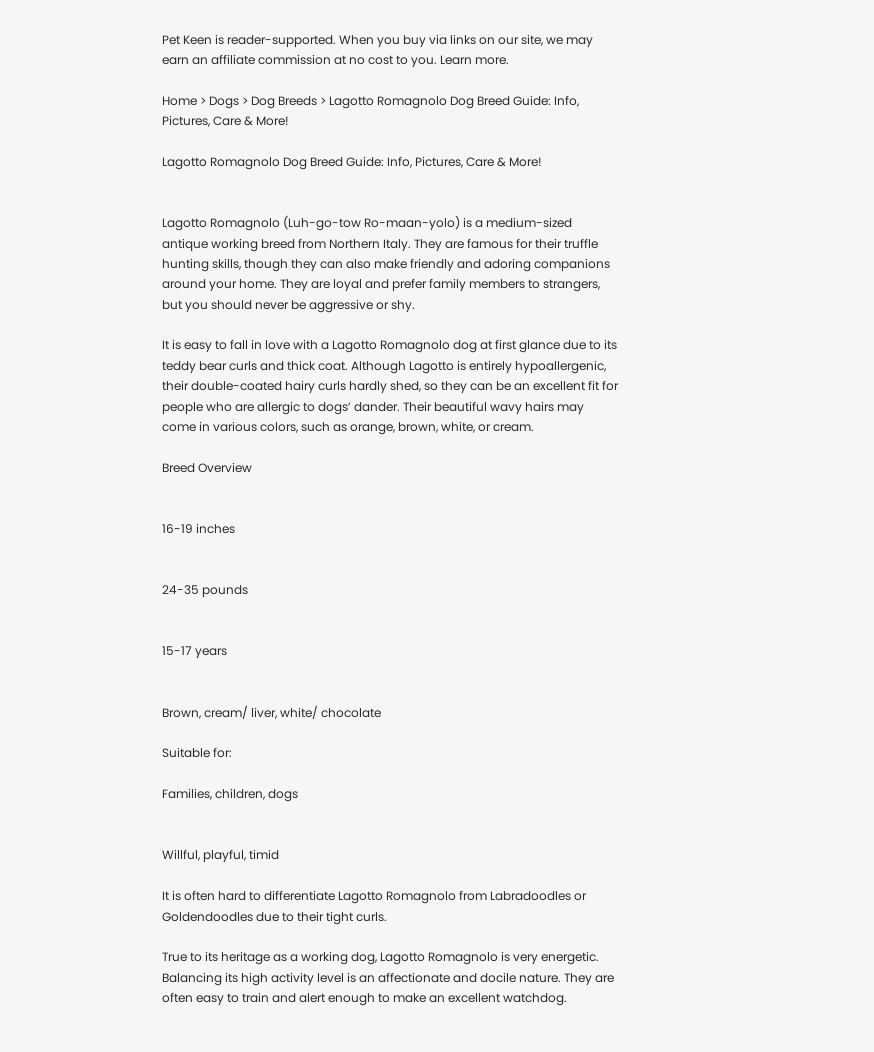Pet Keen is reader-supported. When you buy via links on our site, we may earn an affiliate commission at no cost to you. Learn more.

Home > Dogs > Dog Breeds > Lagotto Romagnolo Dog Breed Guide: Info, Pictures, Care & More!

Lagotto Romagnolo Dog Breed Guide: Info, Pictures, Care & More!


Lagotto Romagnolo (Luh-go-tow Ro-maan-yolo) is a medium-sized antique working breed from Northern Italy. They are famous for their truffle hunting skills, though they can also make friendly and adoring companions around your home. They are loyal and prefer family members to strangers, but you should never be aggressive or shy.

It is easy to fall in love with a Lagotto Romagnolo dog at first glance due to its teddy bear curls and thick coat. Although Lagotto is entirely hypoallergenic, their double-coated hairy curls hardly shed, so they can be an excellent fit for people who are allergic to dogs’ dander. Their beautiful wavy hairs may come in various colors, such as orange, brown, white, or cream.

Breed Overview


16-19 inches


24-35 pounds


15-17 years


Brown, cream/ liver, white/ chocolate

Suitable for:

Families, children, dogs


Willful, playful, timid

It is often hard to differentiate Lagotto Romagnolo from Labradoodles or Goldendoodles due to their tight curls.

True to its heritage as a working dog, Lagotto Romagnolo is very energetic. Balancing its high activity level is an affectionate and docile nature. They are often easy to train and alert enough to make an excellent watchdog.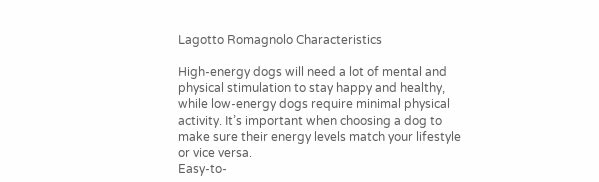Lagotto Romagnolo Characteristics

High-energy dogs will need a lot of mental and physical stimulation to stay happy and healthy, while low-energy dogs require minimal physical activity. It’s important when choosing a dog to make sure their energy levels match your lifestyle or vice versa.
Easy-to-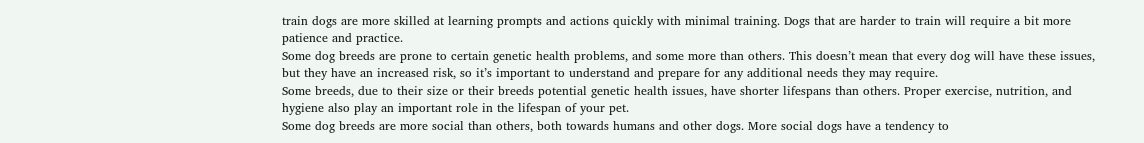train dogs are more skilled at learning prompts and actions quickly with minimal training. Dogs that are harder to train will require a bit more patience and practice.
Some dog breeds are prone to certain genetic health problems, and some more than others. This doesn’t mean that every dog will have these issues, but they have an increased risk, so it’s important to understand and prepare for any additional needs they may require.
Some breeds, due to their size or their breeds potential genetic health issues, have shorter lifespans than others. Proper exercise, nutrition, and hygiene also play an important role in the lifespan of your pet.
Some dog breeds are more social than others, both towards humans and other dogs. More social dogs have a tendency to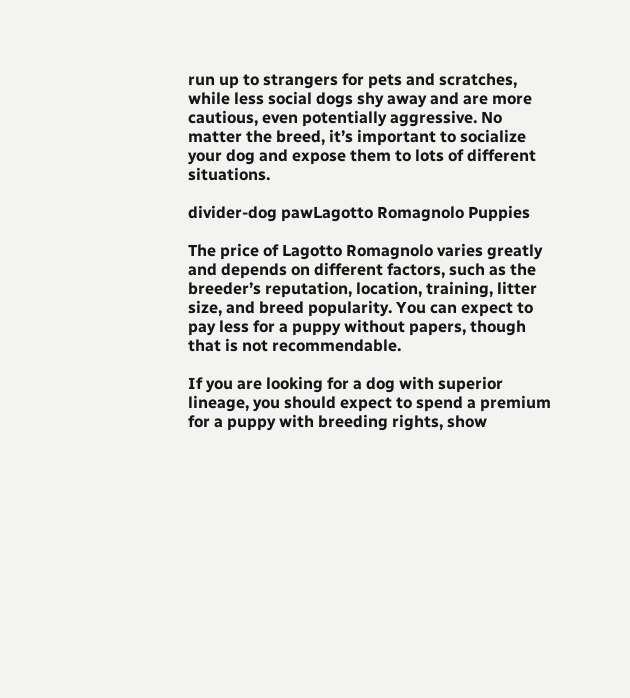run up to strangers for pets and scratches, while less social dogs shy away and are more cautious, even potentially aggressive. No matter the breed, it’s important to socialize your dog and expose them to lots of different situations.

divider-dog pawLagotto Romagnolo Puppies

The price of Lagotto Romagnolo varies greatly and depends on different factors, such as the breeder’s reputation, location, training, litter size, and breed popularity. You can expect to pay less for a puppy without papers, though that is not recommendable.

If you are looking for a dog with superior lineage, you should expect to spend a premium for a puppy with breeding rights, show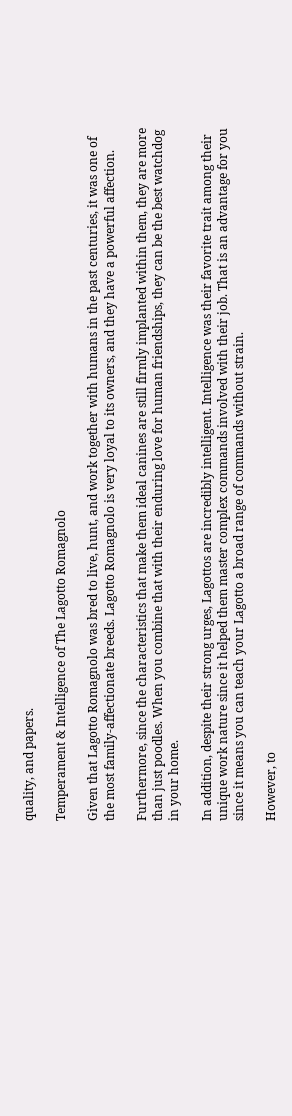quality, and papers.

Temperament & Intelligence of The Lagotto Romagnolo

Given that Lagotto Romagnolo was bred to live, hunt, and work together with humans in the past centuries, it was one of the most family-affectionate breeds. Lagotto Romagnolo is very loyal to its owners, and they have a powerful affection.

Furthermore, since the characteristics that make them ideal canines are still firmly implanted within them, they are more than just poodles. When you combine that with their enduring love for human friendships, they can be the best watchdog in your home.

In addition, despite their strong urges, Lagottos are incredibly intelligent. Intelligence was their favorite trait among their unique work nature since it helped them master complex commands involved with their job. That is an advantage for you since it means you can teach your Lagotto a broad range of commands without strain.

However, to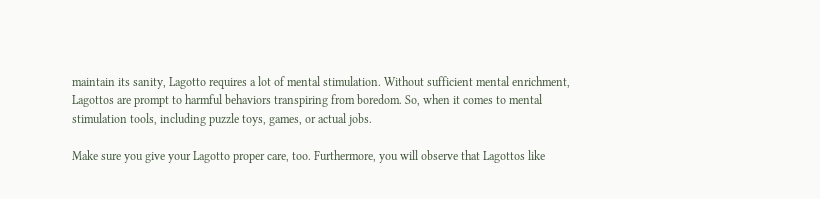maintain its sanity, Lagotto requires a lot of mental stimulation. Without sufficient mental enrichment, Lagottos are prompt to harmful behaviors transpiring from boredom. So, when it comes to mental stimulation tools, including puzzle toys, games, or actual jobs.

Make sure you give your Lagotto proper care, too. Furthermore, you will observe that Lagottos like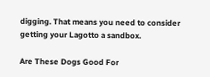digging. That means you need to consider getting your Lagotto a sandbox.

Are These Dogs Good For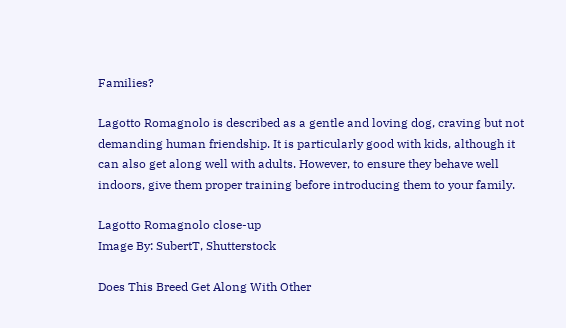Families?

Lagotto Romagnolo is described as a gentle and loving dog, craving but not demanding human friendship. It is particularly good with kids, although it can also get along well with adults. However, to ensure they behave well indoors, give them proper training before introducing them to your family.

Lagotto Romagnolo close-up
Image By: SubertT, Shutterstock

Does This Breed Get Along With Other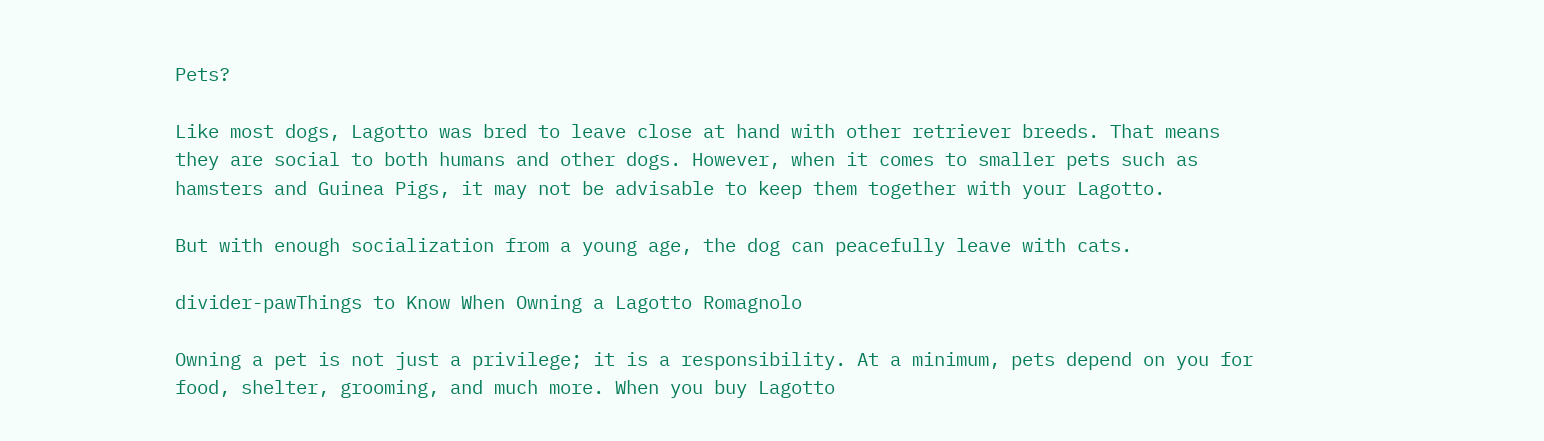Pets?

Like most dogs, Lagotto was bred to leave close at hand with other retriever breeds. That means they are social to both humans and other dogs. However, when it comes to smaller pets such as hamsters and Guinea Pigs, it may not be advisable to keep them together with your Lagotto.

But with enough socialization from a young age, the dog can peacefully leave with cats.

divider-pawThings to Know When Owning a Lagotto Romagnolo

Owning a pet is not just a privilege; it is a responsibility. At a minimum, pets depend on you for food, shelter, grooming, and much more. When you buy Lagotto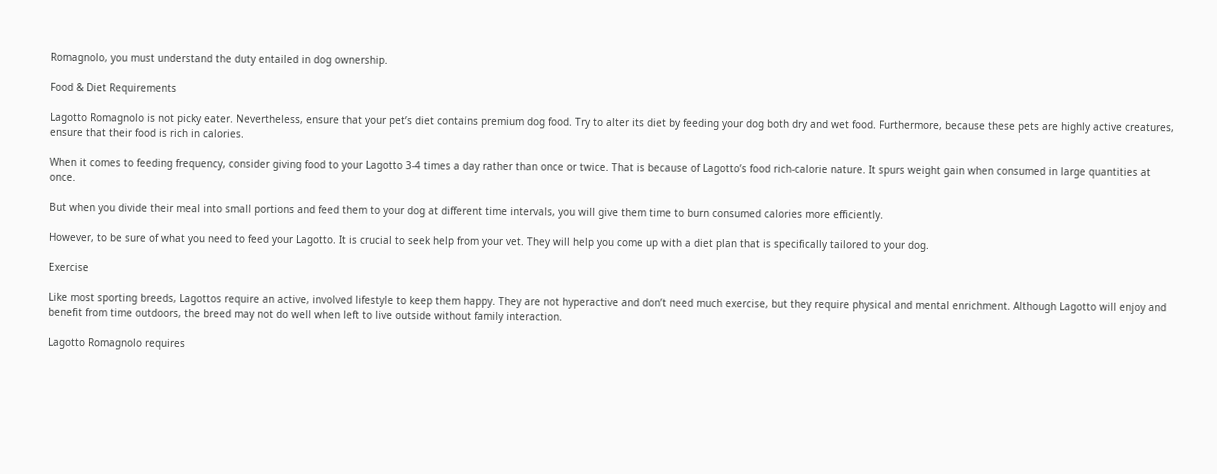Romagnolo, you must understand the duty entailed in dog ownership.

Food & Diet Requirements

Lagotto Romagnolo is not picky eater. Nevertheless, ensure that your pet’s diet contains premium dog food. Try to alter its diet by feeding your dog both dry and wet food. Furthermore, because these pets are highly active creatures, ensure that their food is rich in calories.

When it comes to feeding frequency, consider giving food to your Lagotto 3-4 times a day rather than once or twice. That is because of Lagotto’s food rich-calorie nature. It spurs weight gain when consumed in large quantities at once.

But when you divide their meal into small portions and feed them to your dog at different time intervals, you will give them time to burn consumed calories more efficiently.

However, to be sure of what you need to feed your Lagotto. It is crucial to seek help from your vet. They will help you come up with a diet plan that is specifically tailored to your dog.

Exercise

Like most sporting breeds, Lagottos require an active, involved lifestyle to keep them happy. They are not hyperactive and don’t need much exercise, but they require physical and mental enrichment. Although Lagotto will enjoy and benefit from time outdoors, the breed may not do well when left to live outside without family interaction.

Lagotto Romagnolo requires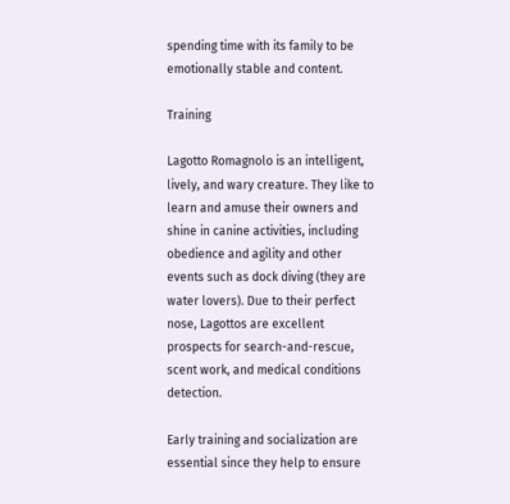spending time with its family to be emotionally stable and content.

Training

Lagotto Romagnolo is an intelligent, lively, and wary creature. They like to learn and amuse their owners and shine in canine activities, including obedience and agility and other events such as dock diving (they are water lovers). Due to their perfect nose, Lagottos are excellent prospects for search-and-rescue, scent work, and medical conditions detection.

Early training and socialization are essential since they help to ensure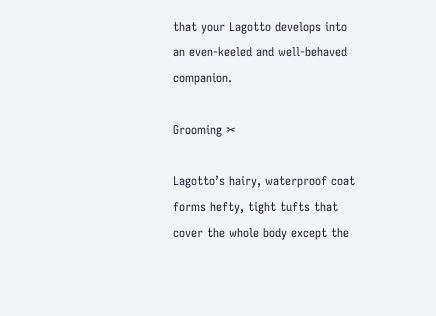that your Lagotto develops into an even-keeled and well-behaved companion.

Grooming ✂

Lagotto’s hairy, waterproof coat forms hefty, tight tufts that cover the whole body except the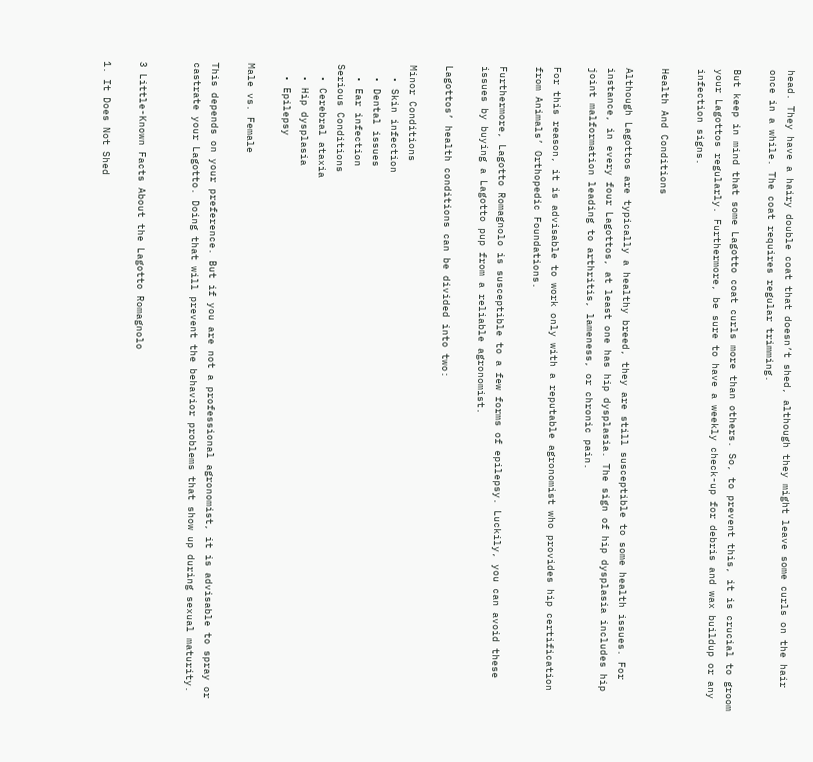head. They have a hairy double coat that doesn’t shed, although they might leave some curls on the hair once in a while. The coat requires regular trimming.

But keep in mind that some Lagotto coat curls more than others. So, to prevent this, it is crucial to groom your Lagottos regularly. Furthermore, be sure to have a weekly check-up for debris and wax buildup or any infection signs.

Health And Conditions

Although Lagottos are typically a healthy breed, they are still susceptible to some health issues. For instance, in every four Lagottos, at least one has hip dysplasia. The sign of hip dysplasia includes hip joint malformation leading to arthritis, lameness, or chronic pain.

For this reason, it is advisable to work only with a reputable agronomist who provides hip certification from Animals’ Orthopedic Foundations.

Furthermore, Lagotto Romagnolo is susceptible to a few forms of epilepsy. Luckily, you can avoid these issues by buying a Lagotto pup from a reliable agronomist.

Lagottos’ health conditions can be divided into two:

Minor Conditions
  • Skin infection
  • Dental issues
  • Ear infection
Serious Conditions
  • Cerebral ataxia
  • Hip dysplasia
  • Epilepsy

Male vs. Female

This depends on your preference. But if you are not a professional agronomist, it is advisable to spray or castrate your Lagotto. Doing that will prevent the behavior problems that show up during sexual maturity.


3 Little-Known Facts About the Lagotto Romagnolo

1. It Does Not Shed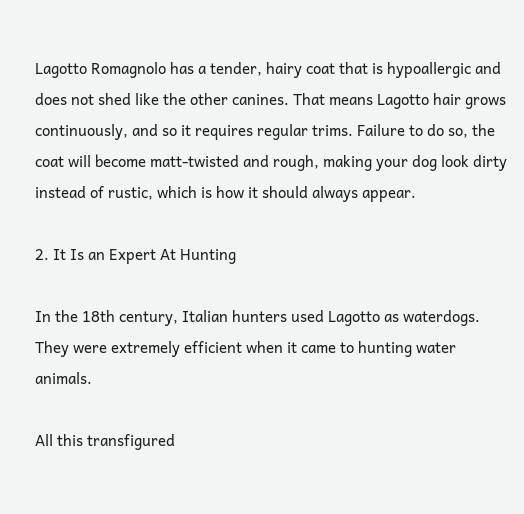Lagotto Romagnolo has a tender, hairy coat that is hypoallergic and does not shed like the other canines. That means Lagotto hair grows continuously, and so it requires regular trims. Failure to do so, the coat will become matt-twisted and rough, making your dog look dirty instead of rustic, which is how it should always appear.

2. It Is an Expert At Hunting

In the 18th century, Italian hunters used Lagotto as waterdogs. They were extremely efficient when it came to hunting water animals.

All this transfigured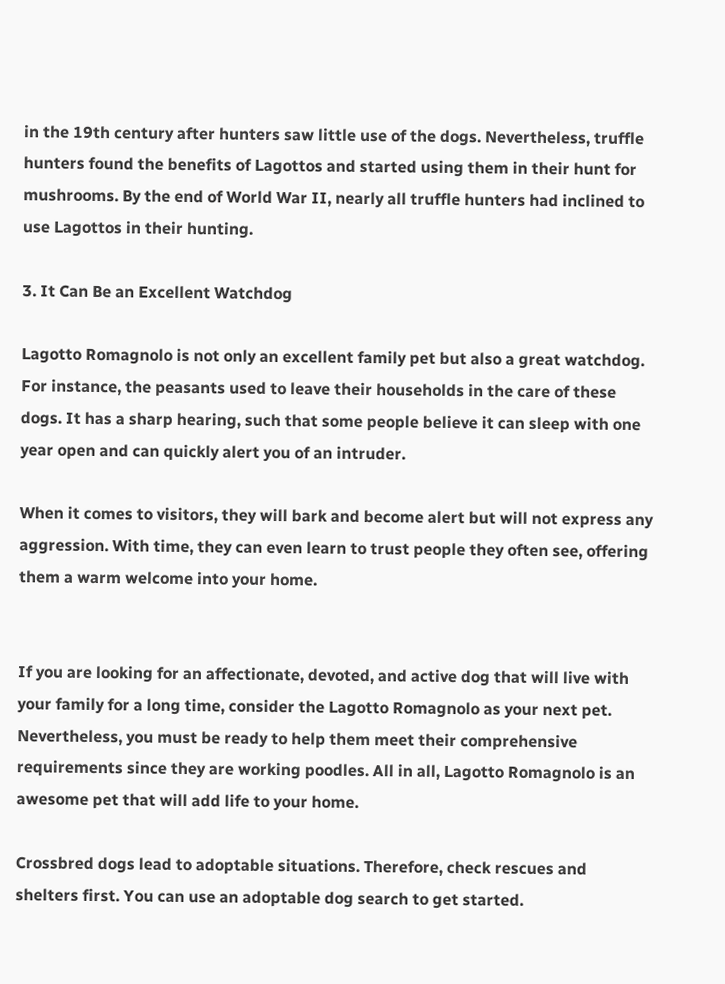in the 19th century after hunters saw little use of the dogs. Nevertheless, truffle hunters found the benefits of Lagottos and started using them in their hunt for mushrooms. By the end of World War II, nearly all truffle hunters had inclined to use Lagottos in their hunting.

3. It Can Be an Excellent Watchdog

Lagotto Romagnolo is not only an excellent family pet but also a great watchdog. For instance, the peasants used to leave their households in the care of these dogs. It has a sharp hearing, such that some people believe it can sleep with one year open and can quickly alert you of an intruder.

When it comes to visitors, they will bark and become alert but will not express any aggression. With time, they can even learn to trust people they often see, offering them a warm welcome into your home.


If you are looking for an affectionate, devoted, and active dog that will live with your family for a long time, consider the Lagotto Romagnolo as your next pet. Nevertheless, you must be ready to help them meet their comprehensive requirements since they are working poodles. All in all, Lagotto Romagnolo is an awesome pet that will add life to your home.

Crossbred dogs lead to adoptable situations. Therefore, check rescues and shelters first. You can use an adoptable dog search to get started.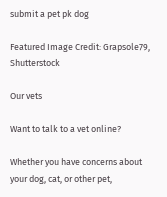submit a pet pk dog

Featured Image Credit: Grapsole79, Shutterstock

Our vets

Want to talk to a vet online?

Whether you have concerns about your dog, cat, or other pet,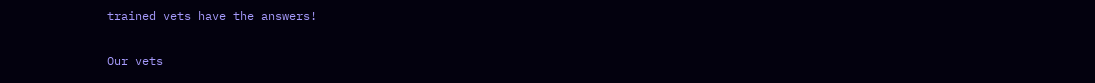trained vets have the answers!

Our vets